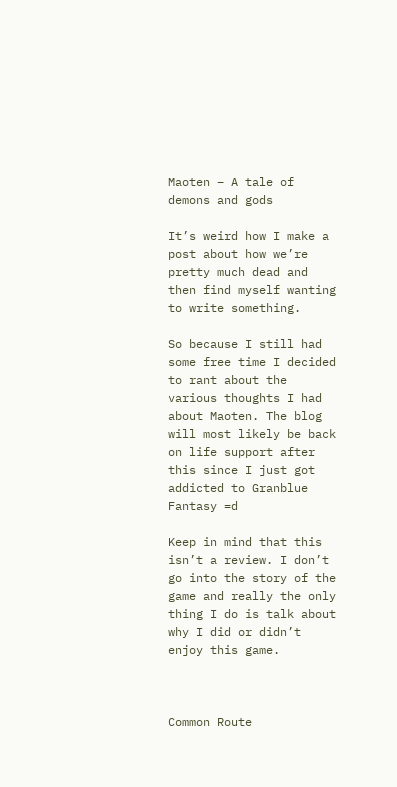Maoten – A tale of demons and gods

It’s weird how I make a post about how we’re pretty much dead and then find myself wanting to write something.

So because I still had some free time I decided to rant about the various thoughts I had about Maoten. The blog will most likely be back on life support after this since I just got addicted to Granblue Fantasy =d

Keep in mind that this isn’t a review. I don’t go into the story of the game and really the only thing I do is talk about why I did or didn’t enjoy this game.



Common Route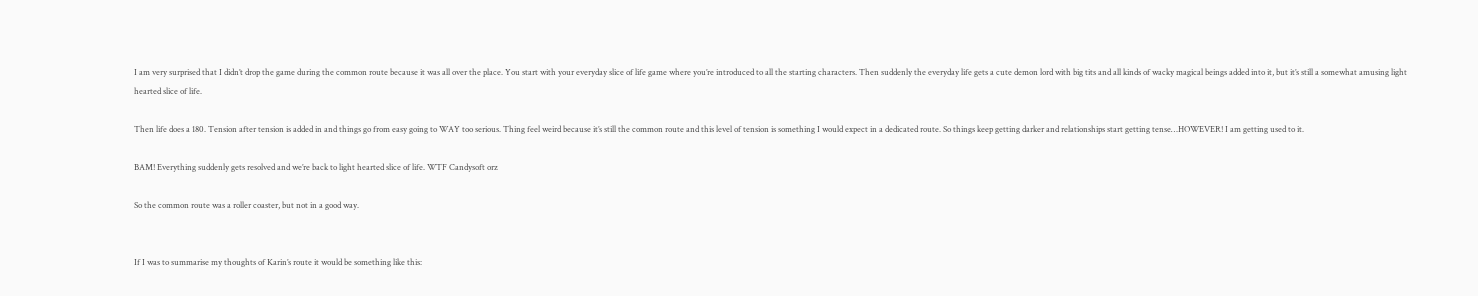I am very surprised that I didn’t drop the game during the common route because it was all over the place. You start with your everyday slice of life game where you’re introduced to all the starting characters. Then suddenly the everyday life gets a cute demon lord with big tits and all kinds of wacky magical beings added into it, but it’s still a somewhat amusing light hearted slice of life.

Then life does a 180. Tension after tension is added in and things go from easy going to WAY too serious. Thing feel weird because it’s still the common route and this level of tension is something I would expect in a dedicated route. So things keep getting darker and relationships start getting tense…HOWEVER! I am getting used to it.

BAM! Everything suddenly gets resolved and we’re back to light hearted slice of life. WTF Candysoft orz

So the common route was a roller coaster, but not in a good way.


If I was to summarise my thoughts of Karin’s route it would be something like this: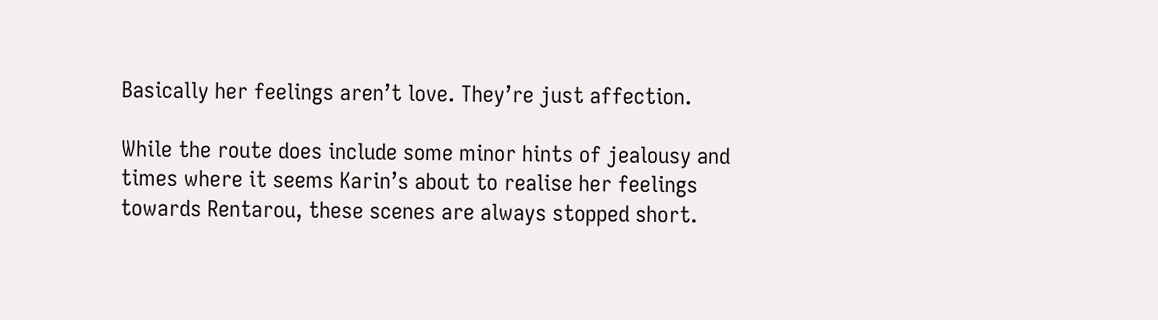Basically her feelings aren’t love. They’re just affection.

While the route does include some minor hints of jealousy and times where it seems Karin’s about to realise her feelings towards Rentarou, these scenes are always stopped short.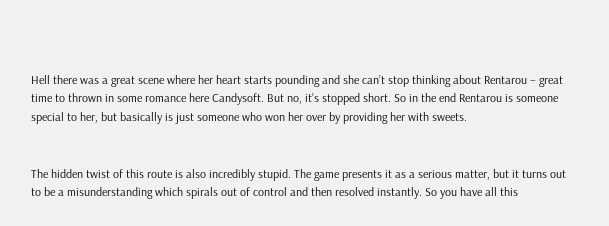Hell there was a great scene where her heart starts pounding and she can’t stop thinking about Rentarou – great time to thrown in some romance here Candysoft. But no, it’s stopped short. So in the end Rentarou is someone special to her, but basically is just someone who won her over by providing her with sweets.


The hidden twist of this route is also incredibly stupid. The game presents it as a serious matter, but it turns out to be a misunderstanding which spirals out of control and then resolved instantly. So you have all this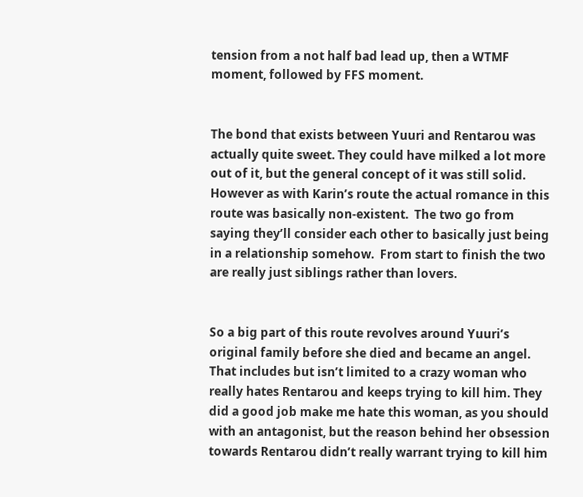tension from a not half bad lead up, then a WTMF moment, followed by FFS moment.


The bond that exists between Yuuri and Rentarou was actually quite sweet. They could have milked a lot more out of it, but the general concept of it was still solid. However as with Karin’s route the actual romance in this route was basically non-existent.  The two go from saying they’ll consider each other to basically just being in a relationship somehow.  From start to finish the two are really just siblings rather than lovers.


So a big part of this route revolves around Yuuri’s original family before she died and became an angel. That includes but isn’t limited to a crazy woman who really hates Rentarou and keeps trying to kill him. They did a good job make me hate this woman, as you should with an antagonist, but the reason behind her obsession towards Rentarou didn’t really warrant trying to kill him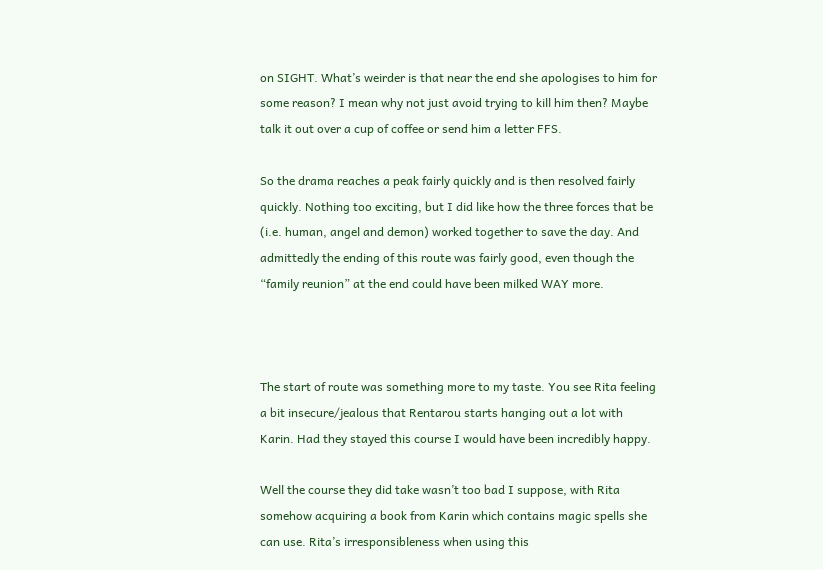on SIGHT. What’s weirder is that near the end she apologises to him for some reason? I mean why not just avoid trying to kill him then? Maybe talk it out over a cup of coffee or send him a letter FFS.

So the drama reaches a peak fairly quickly and is then resolved fairly quickly. Nothing too exciting, but I did like how the three forces that be (i.e. human, angel and demon) worked together to save the day. And admittedly the ending of this route was fairly good, even though the “family reunion” at the end could have been milked WAY more.



The start of route was something more to my taste. You see Rita feeling a bit insecure/jealous that Rentarou starts hanging out a lot with Karin. Had they stayed this course I would have been incredibly happy.

Well the course they did take wasn’t too bad I suppose, with Rita somehow acquiring a book from Karin which contains magic spells she can use. Rita’s irresponsibleness when using this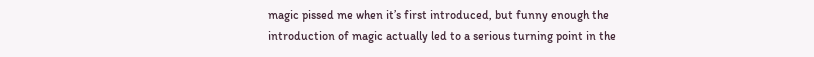magic pissed me when it’s first introduced, but funny enough the introduction of magic actually led to a serious turning point in the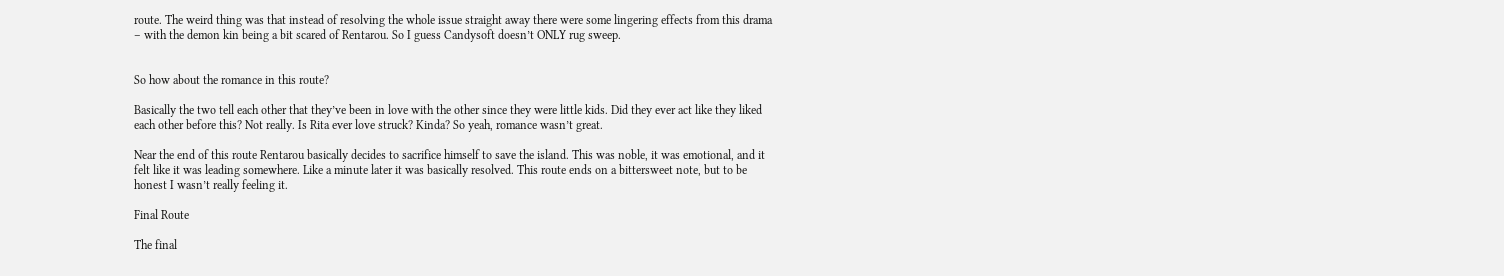route. The weird thing was that instead of resolving the whole issue straight away there were some lingering effects from this drama – with the demon kin being a bit scared of Rentarou. So I guess Candysoft doesn’t ONLY rug sweep.


So how about the romance in this route?

Basically the two tell each other that they’ve been in love with the other since they were little kids. Did they ever act like they liked each other before this? Not really. Is Rita ever love struck? Kinda? So yeah, romance wasn’t great.

Near the end of this route Rentarou basically decides to sacrifice himself to save the island. This was noble, it was emotional, and it felt like it was leading somewhere. Like a minute later it was basically resolved. This route ends on a bittersweet note, but to be honest I wasn’t really feeling it.

Final Route

The final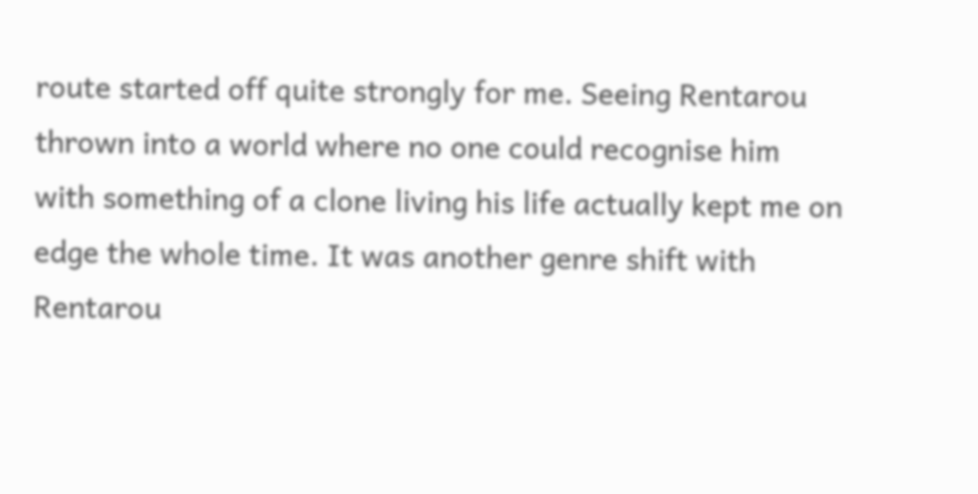route started off quite strongly for me. Seeing Rentarou thrown into a world where no one could recognise him with something of a clone living his life actually kept me on edge the whole time. It was another genre shift with Rentarou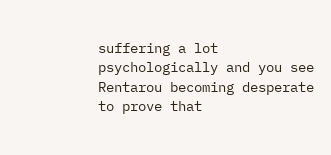suffering a lot psychologically and you see Rentarou becoming desperate to prove that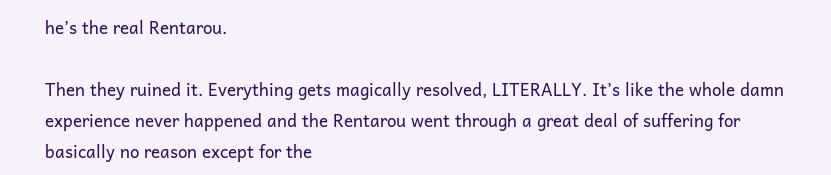he’s the real Rentarou.

Then they ruined it. Everything gets magically resolved, LITERALLY. It’s like the whole damn experience never happened and the Rentarou went through a great deal of suffering for basically no reason except for the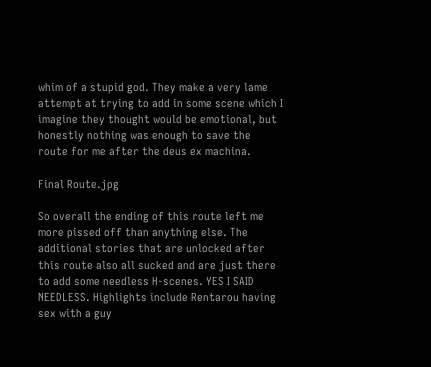whim of a stupid god. They make a very lame attempt at trying to add in some scene which I imagine they thought would be emotional, but honestly nothing was enough to save the route for me after the deus ex machina.

Final Route.jpg

So overall the ending of this route left me more pissed off than anything else. The additional stories that are unlocked after this route also all sucked and are just there to add some needless H-scenes. YES I SAID NEEDLESS. Highlights include Rentarou having sex with a guy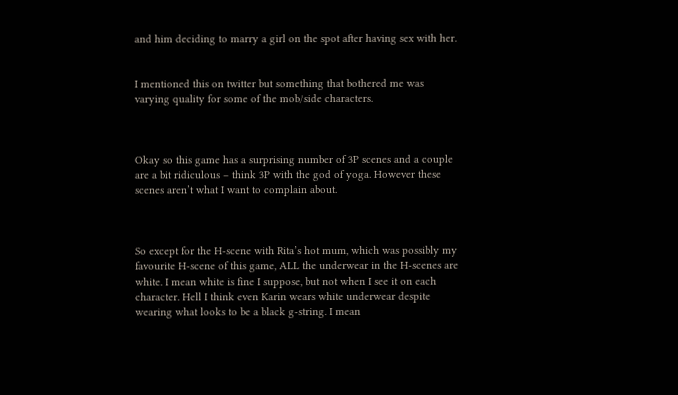and him deciding to marry a girl on the spot after having sex with her.


I mentioned this on twitter but something that bothered me was varying quality for some of the mob/side characters.



Okay so this game has a surprising number of 3P scenes and a couple are a bit ridiculous – think 3P with the god of yoga. However these scenes aren’t what I want to complain about.



So except for the H-scene with Rita’s hot mum, which was possibly my favourite H-scene of this game, ALL the underwear in the H-scenes are white. I mean white is fine I suppose, but not when I see it on each character. Hell I think even Karin wears white underwear despite wearing what looks to be a black g-string. I mean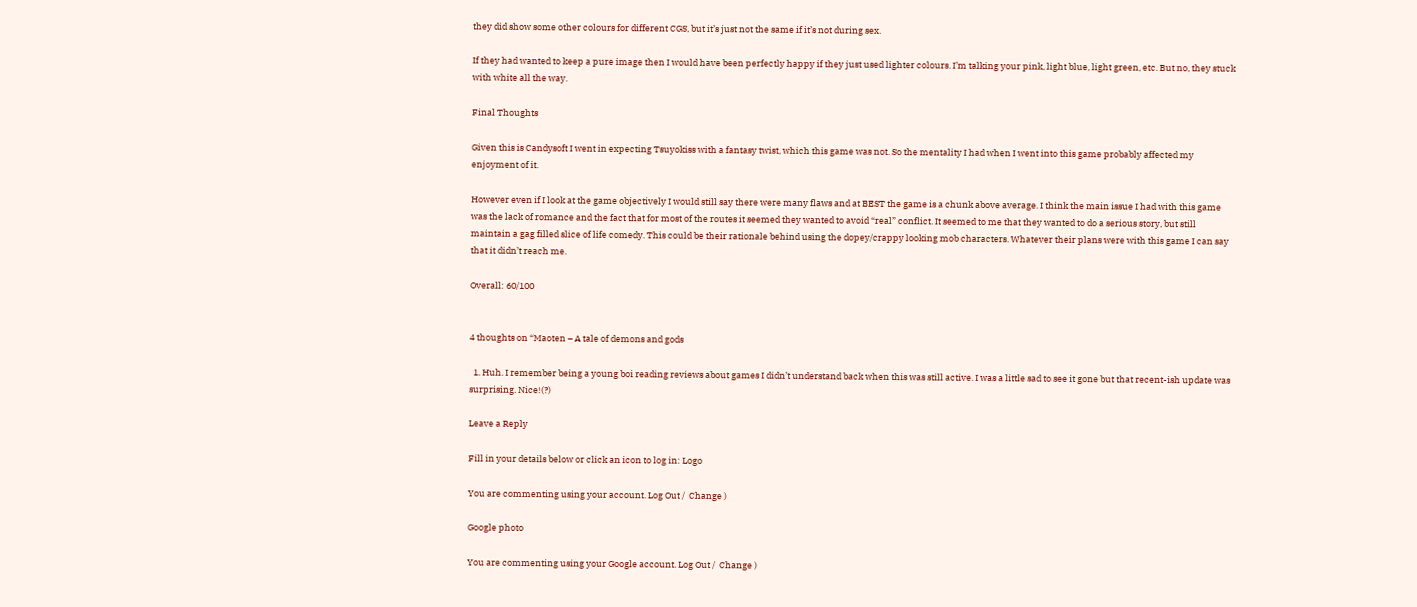they did show some other colours for different CGS, but it’s just not the same if it’s not during sex.

If they had wanted to keep a pure image then I would have been perfectly happy if they just used lighter colours. I’m talking your pink, light blue, light green, etc. But no, they stuck with white all the way.

Final Thoughts

Given this is Candysoft I went in expecting Tsuyokiss with a fantasy twist, which this game was not. So the mentality I had when I went into this game probably affected my enjoyment of it.

However even if I look at the game objectively I would still say there were many flaws and at BEST the game is a chunk above average. I think the main issue I had with this game was the lack of romance and the fact that for most of the routes it seemed they wanted to avoid “real” conflict. It seemed to me that they wanted to do a serious story, but still maintain a gag filled slice of life comedy. This could be their rationale behind using the dopey/crappy looking mob characters. Whatever their plans were with this game I can say that it didn’t reach me.

Overall: 60/100


4 thoughts on “Maoten – A tale of demons and gods

  1. Huh. I remember being a young boi reading reviews about games I didn’t understand back when this was still active. I was a little sad to see it gone but that recent-ish update was surprising. Nice!(?)

Leave a Reply

Fill in your details below or click an icon to log in: Logo

You are commenting using your account. Log Out /  Change )

Google photo

You are commenting using your Google account. Log Out /  Change )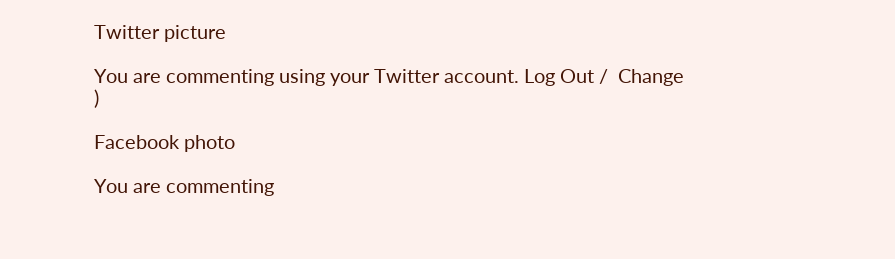Twitter picture

You are commenting using your Twitter account. Log Out /  Change )

Facebook photo

You are commenting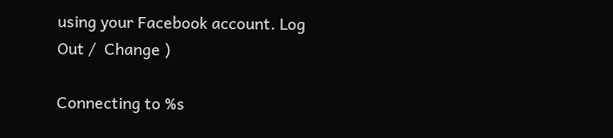using your Facebook account. Log Out /  Change )

Connecting to %s